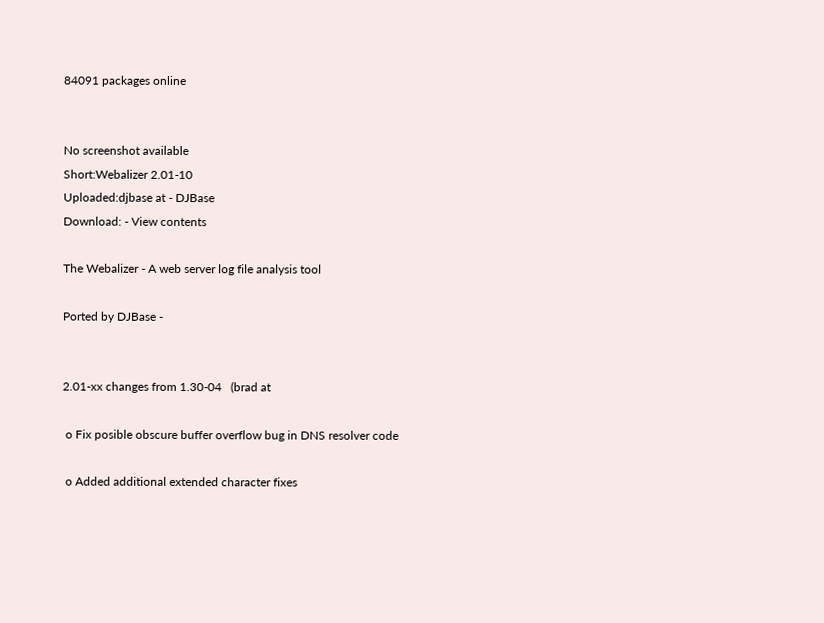84091 packages online


No screenshot available
Short:Webalizer 2.01-10
Uploaded:djbase at - DJBase
Download: - View contents

The Webalizer - A web server log file analysis tool

Ported by DJBase -


2.01-xx changes from 1.30-04   (brad at

 o Fix posible obscure buffer overflow bug in DNS resolver code

 o Added additional extended character fixes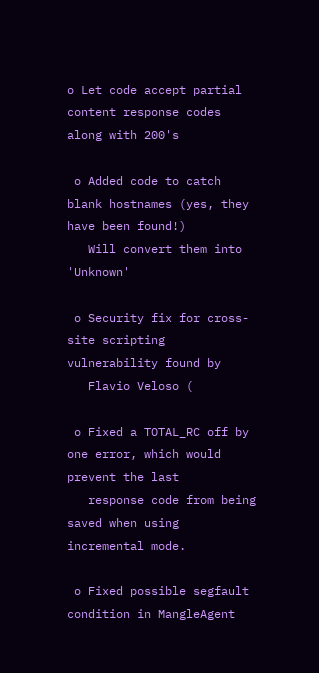o Let code accept partial content response codes along with 200's

 o Added code to catch blank hostnames (yes, they have been found!)
   Will convert them into 'Unknown'

 o Security fix for cross-site scripting vulnerability found by
   Flavio Veloso (

 o Fixed a TOTAL_RC off by one error, which would prevent the last
   response code from being saved when using incremental mode.

 o Fixed possible segfault condition in MangleAgent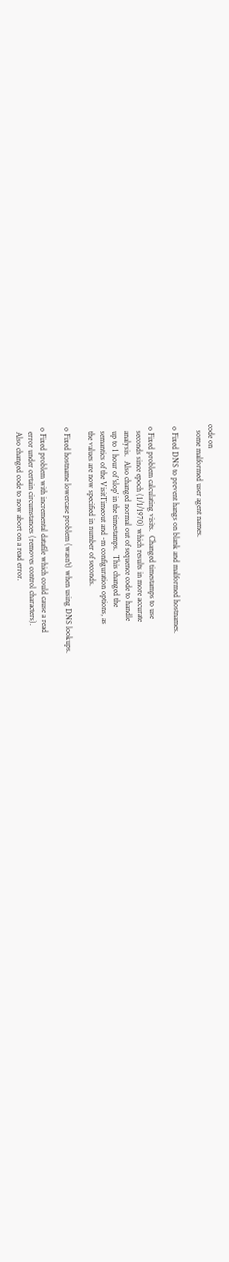code on
   some malformed user agent names.

 o Fixed DNS to prevent hangs on blank and malformed hostnames.

 o Fixed problem calculating visits.  Changed timestamps to use
   seconds since epoch (1/1/1970) which results in more accurate
   analysis.  Also changed normal out of sequence code to handle
   up to 1 hour of 'slop' in the timestamps.  This changed the
   semantics of the VisitTimeout and -m configuration options, as
   the values are now specified in number of seconds.

 o Fixed hostname lowercase problem (wasn't) when using DNS lookups.

 o Fixed problem with incremental datafile which could cause a read
   error under certain circumstances (removes control characters).
   Also changed code to now abort on a read error.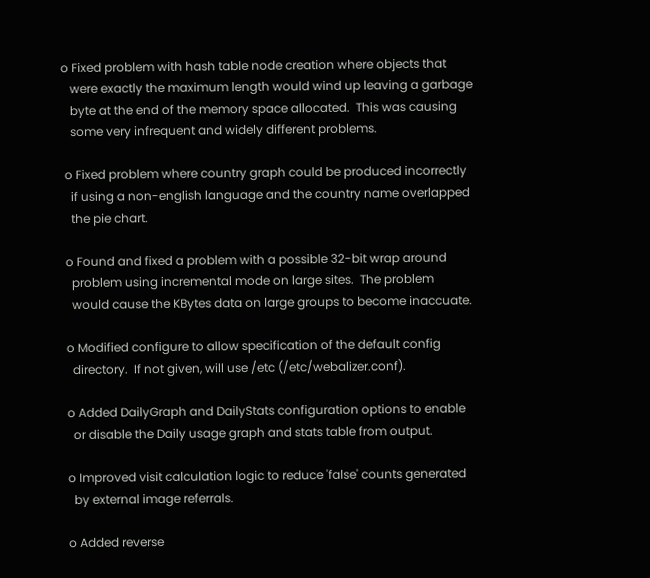o Fixed problem with hash table node creation where objects that
   were exactly the maximum length would wind up leaving a garbage
   byte at the end of the memory space allocated.  This was causing
   some very infrequent and widely different problems.

 o Fixed problem where country graph could be produced incorrectly
   if using a non-english language and the country name overlapped
   the pie chart.

 o Found and fixed a problem with a possible 32-bit wrap around
   problem using incremental mode on large sites.  The problem
   would cause the KBytes data on large groups to become inaccuate.

 o Modified configure to allow specification of the default config
   directory.  If not given, will use /etc (/etc/webalizer.conf).

 o Added DailyGraph and DailyStats configuration options to enable
   or disable the Daily usage graph and stats table from output.

 o Improved visit calculation logic to reduce 'false' counts generated
   by external image referrals.

 o Added reverse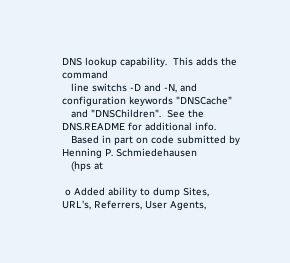DNS lookup capability.  This adds the command
   line switchs -D and -N, and configuration keywords "DNSCache"
   and "DNSChildren".  See the DNS.README for additional info.
   Based in part on code submitted by Henning P. Schmiedehausen
   (hps at

 o Added ability to dump Sites, URL's, Referrers, User Agents,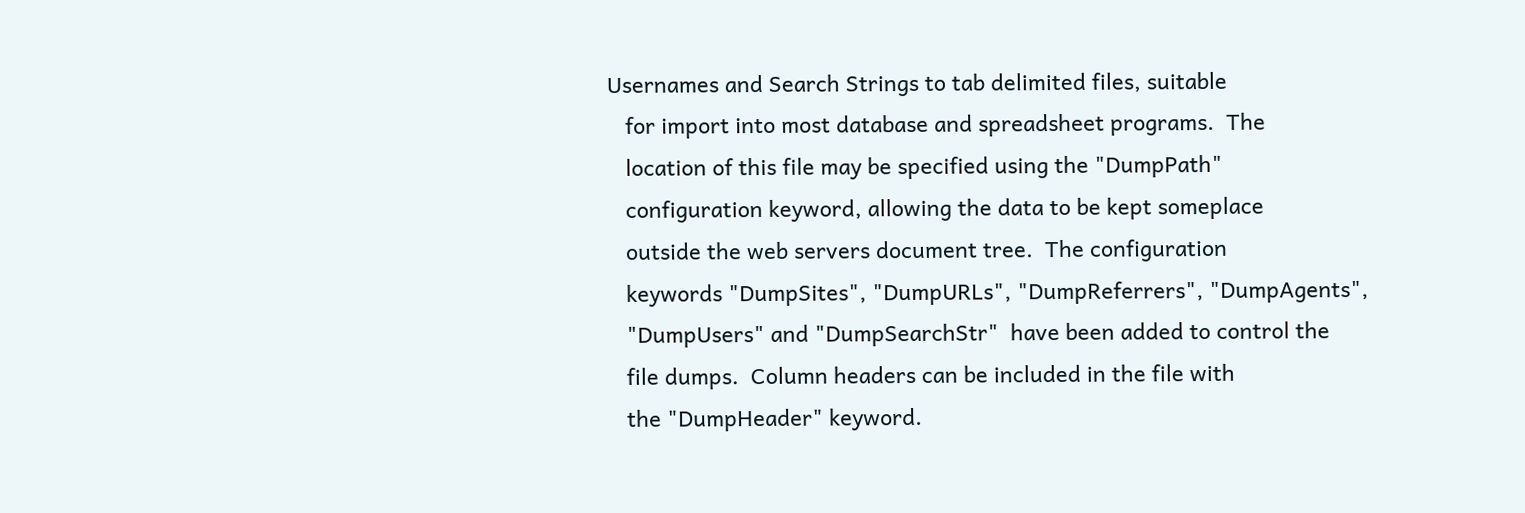Usernames and Search Strings to tab delimited files, suitable
   for import into most database and spreadsheet programs.  The
   location of this file may be specified using the "DumpPath"
   configuration keyword, allowing the data to be kept someplace
   outside the web servers document tree.  The configuration
   keywords "DumpSites", "DumpURLs", "DumpReferrers", "DumpAgents",
   "DumpUsers" and "DumpSearchStr"  have been added to control the
   file dumps.  Column headers can be included in the file with
   the "DumpHeader" keyword.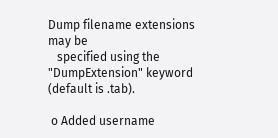Dump filename extensions may be
   specified using the "DumpExtension" keyword (default is .tab).

 o Added username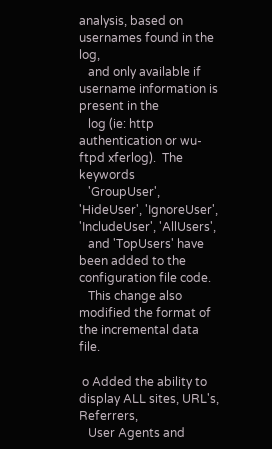analysis, based on usernames found in the log,
   and only available if username information is present in the
   log (ie: http authentication or wu-ftpd xferlog).  The keywords
   'GroupUser', 'HideUser', 'IgnoreUser', 'IncludeUser', 'AllUsers',
   and 'TopUsers' have been added to the configuration file code.
   This change also modified the format of the incremental data file.

 o Added the ability to display ALL sites, URL's, Referrers,
   User Agents and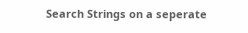Search Strings on a seperate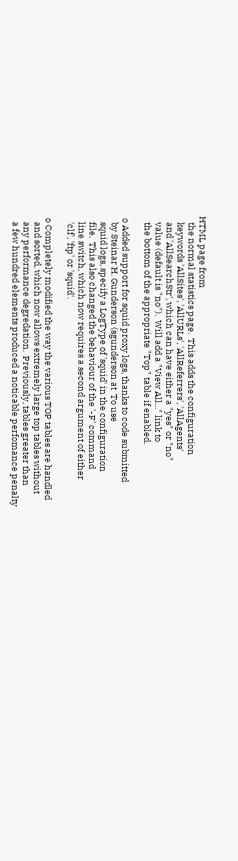HTML page from
   the normal statistics page.  This adds the configuration
   keywords 'AllSites', 'AllURLs', 'AllReferrers', 'AllAgents'
   and 'AllSearchStr', which can have either a "yes" or "no"
   value (default is "no").  Will add a "View All..." link to
   the bottom of the appropriate "Top" table if enabled.

 o Added support for squid proxy logs, thanks to code submitted
   by Steinar H. Gunderson (sgunderson at  To use
   squid logs, specify a LogType of 'squid' in the configuration
   file.  This also changed the behaviour of the '-F' command
   line switch, which now requires a second argument of either
   'clf', 'ftp' or 'squid'.

 o Completely modified the way the various TOP tables are handled
   and sorted, which now allows extremely large top tables without
   any performance degredation.  Previously, tables greater than
   a few hundred elements produced a noticable perfomance penalty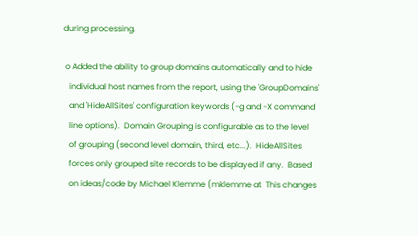during processing.

 o Added the ability to group domains automatically and to hide
   individual host names from the report, using the 'GroupDomains'
   and 'HideAllSites' configuration keywords (-g and -X command
   line options).  Domain Grouping is configurable as to the level
   of grouping (second level domain, third, etc...).  HideAllSites
   forces only grouped site records to be displayed if any.  Based
   on ideas/code by Michael Klemme (mklemme at  This changes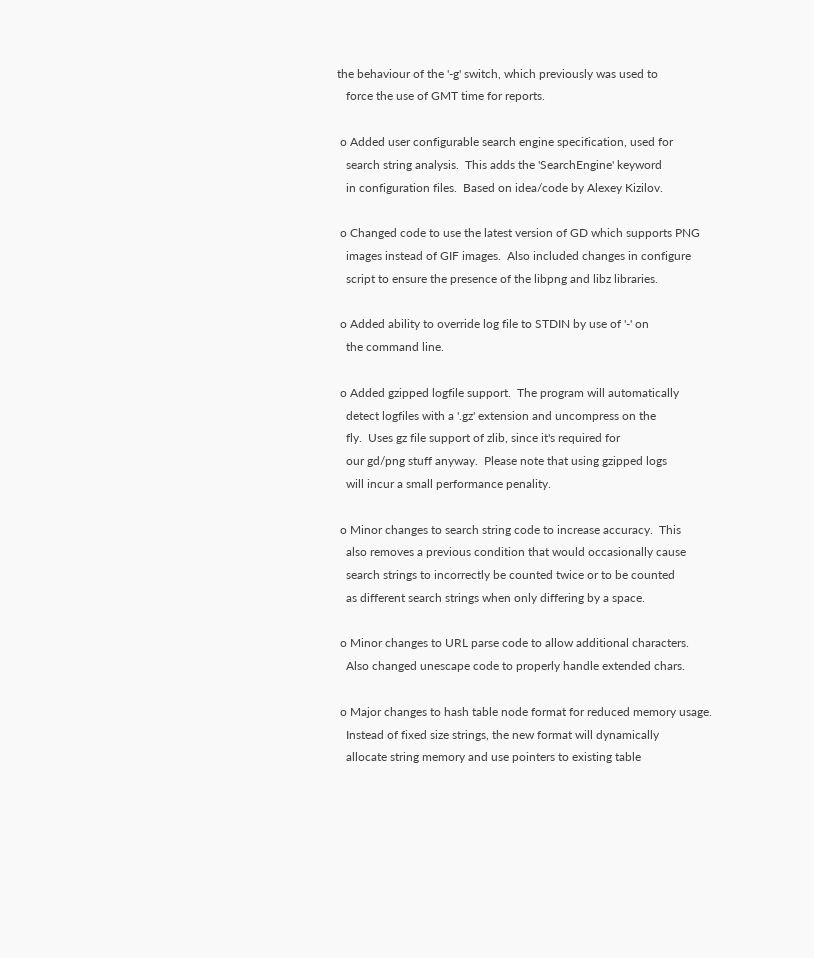the behaviour of the '-g' switch, which previously was used to
   force the use of GMT time for reports.

 o Added user configurable search engine specification, used for
   search string analysis.  This adds the 'SearchEngine' keyword
   in configuration files.  Based on idea/code by Alexey Kizilov.

 o Changed code to use the latest version of GD which supports PNG
   images instead of GIF images.  Also included changes in configure
   script to ensure the presence of the libpng and libz libraries.

 o Added ability to override log file to STDIN by use of '-' on
   the command line.

 o Added gzipped logfile support.  The program will automatically
   detect logfiles with a '.gz' extension and uncompress on the
   fly.  Uses gz file support of zlib, since it's required for
   our gd/png stuff anyway.  Please note that using gzipped logs
   will incur a small performance penality.

 o Minor changes to search string code to increase accuracy.  This
   also removes a previous condition that would occasionally cause
   search strings to incorrectly be counted twice or to be counted
   as different search strings when only differing by a space.

 o Minor changes to URL parse code to allow additional characters.
   Also changed unescape code to properly handle extended chars.

 o Major changes to hash table node format for reduced memory usage.
   Instead of fixed size strings, the new format will dynamically
   allocate string memory and use pointers to existing table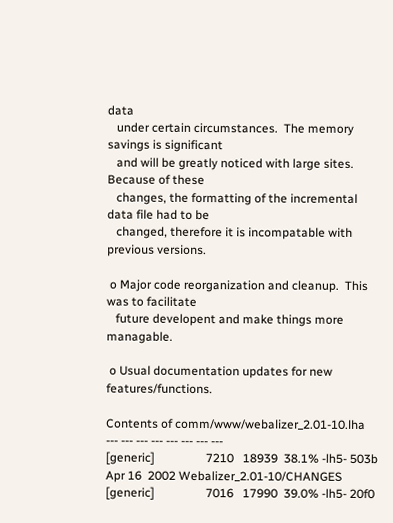data
   under certain circumstances.  The memory savings is significant
   and will be greatly noticed with large sites.  Because of these
   changes, the formatting of the incremental data file had to be
   changed, therefore it is incompatable with previous versions.

 o Major code reorganization and cleanup.  This was to facilitate
   future developent and make things more managable.

 o Usual documentation updates for new features/functions.

Contents of comm/www/webalizer_2.01-10.lha
--- --- --- --- --- --- --- ---
[generic]                 7210   18939  38.1% -lh5- 503b Apr 16  2002 Webalizer_2.01-10/CHANGES
[generic]                 7016   17990  39.0% -lh5- 20f0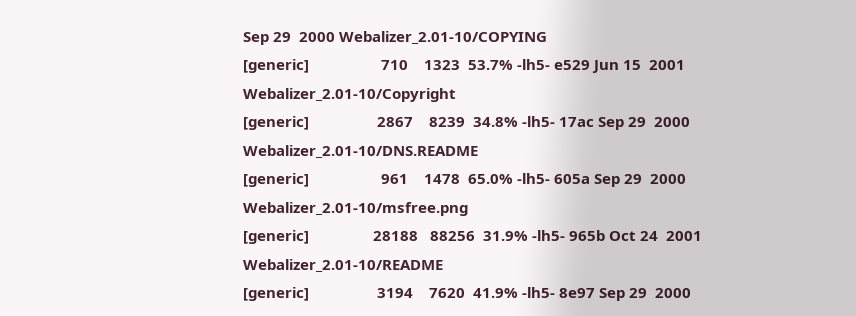Sep 29  2000 Webalizer_2.01-10/COPYING
[generic]                  710    1323  53.7% -lh5- e529 Jun 15  2001 Webalizer_2.01-10/Copyright
[generic]                 2867    8239  34.8% -lh5- 17ac Sep 29  2000 Webalizer_2.01-10/DNS.README
[generic]                  961    1478  65.0% -lh5- 605a Sep 29  2000 Webalizer_2.01-10/msfree.png
[generic]                28188   88256  31.9% -lh5- 965b Oct 24  2001 Webalizer_2.01-10/README
[generic]                 3194    7620  41.9% -lh5- 8e97 Sep 29  2000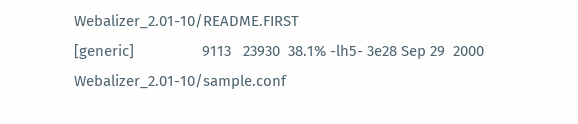Webalizer_2.01-10/README.FIRST
[generic]                 9113   23930  38.1% -lh5- 3e28 Sep 29  2000 Webalizer_2.01-10/sample.conf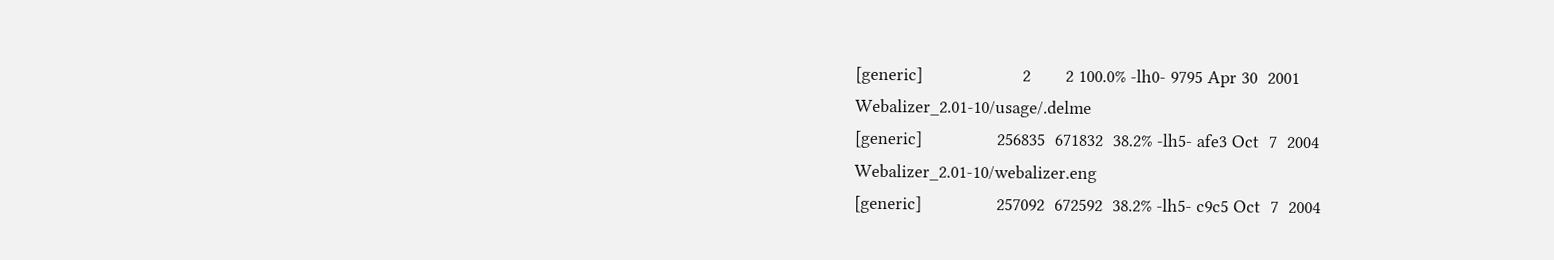[generic]                    2       2 100.0% -lh0- 9795 Apr 30  2001 Webalizer_2.01-10/usage/.delme
[generic]               256835  671832  38.2% -lh5- afe3 Oct  7  2004 Webalizer_2.01-10/webalizer.eng
[generic]               257092  672592  38.2% -lh5- c9c5 Oct  7  2004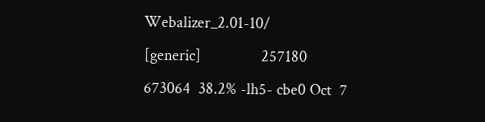Webalizer_2.01-10/
[generic]               257180  673064  38.2% -lh5- cbe0 Oct  7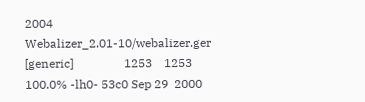2004 Webalizer_2.01-10/webalizer.ger
[generic]                 1253    1253 100.0% -lh0- 53c0 Sep 29  2000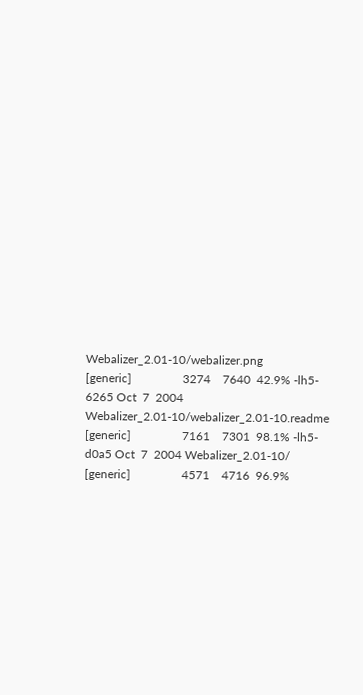Webalizer_2.01-10/webalizer.png
[generic]                 3274    7640  42.9% -lh5- 6265 Oct  7  2004 Webalizer_2.01-10/webalizer_2.01-10.readme
[generic]                 7161    7301  98.1% -lh5- d0a5 Oct  7  2004 Webalizer_2.01-10/
[generic]                 4571    4716  96.9%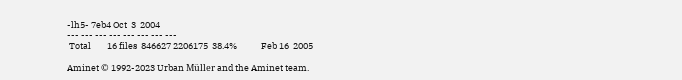-lh5- 7eb4 Oct  3  2004
--- --- --- --- --- --- --- ---
 Total        16 files  846627 2206175  38.4%            Feb 16  2005

Aminet © 1992-2023 Urban Müller and the Aminet team.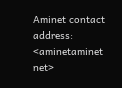Aminet contact address: <aminetaminet net>